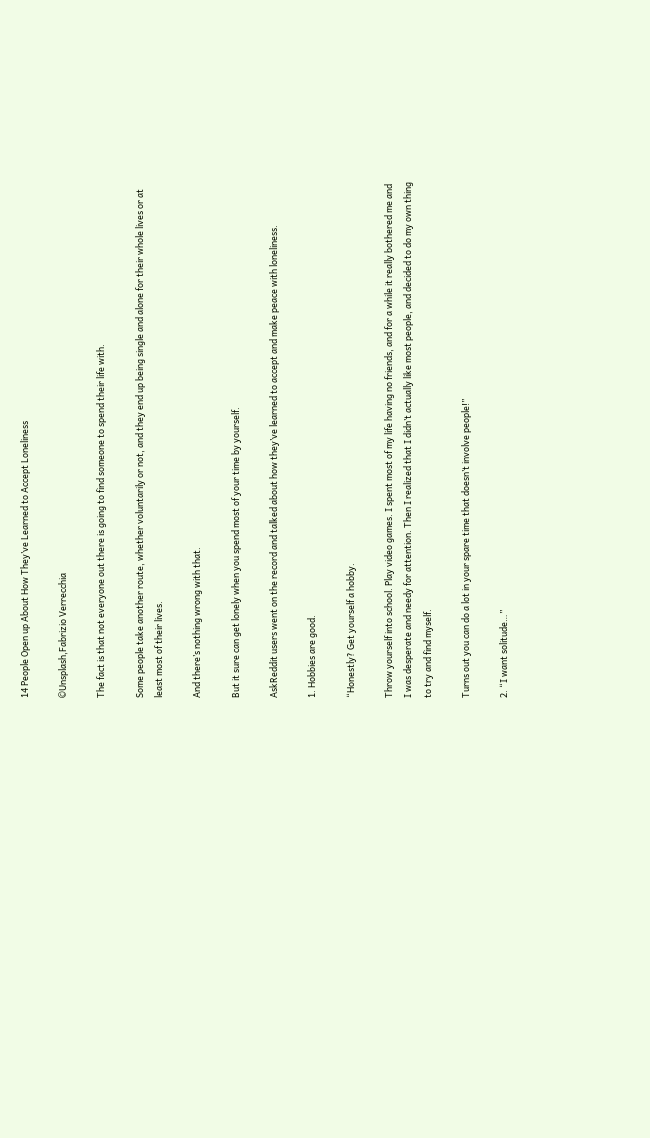14 People Open up About How They’ve Learned to Accept Loneliness

©Unsplash,Fabrizio Verrecchia

The fact is that not everyone out there is going to find someone to spend their life with.

Some people take another route, whether voluntarily or not, and they end up being single and alone for their whole lives or at least most of their lives.

And there’s nothing wrong with that.

But it sure can get lonely when you spend most of your time by yourself.

AskReddit users went on the record and talked about how they’ve learned to accept and make peace with loneliness.

1. Hobbies are good.

“Honestly? Get yourself a hobby.

Throw yourself into school. Play video games. I spent most of my life having no friends, and for a while it really bothered me and I was desperate and needy for attention. Then I realized that I didn’t actually like most people, and decided to do my own thing to try and find myself.

Turns out you can do a lot in your spare time that doesn’t involve people!”

2. “I want solitude…”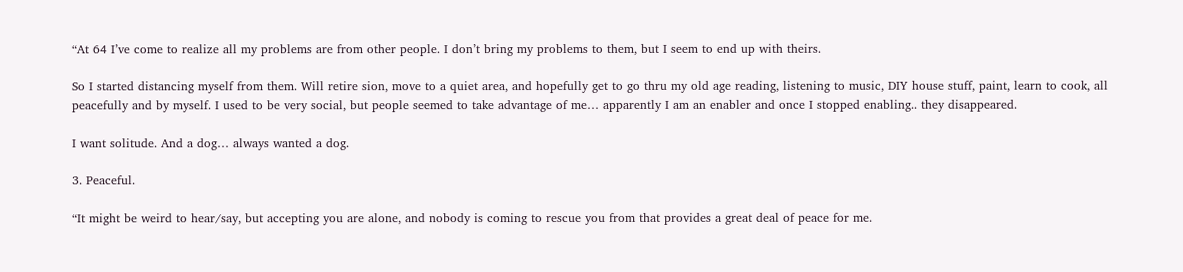“At 64 I’ve come to realize all my problems are from other people. I don’t bring my problems to them, but I seem to end up with theirs.

So I started distancing myself from them. Will retire sion, move to a quiet area, and hopefully get to go thru my old age reading, listening to music, DIY house stuff, paint, learn to cook, all peacefully and by myself. I used to be very social, but people seemed to take advantage of me… apparently I am an enabler and once I stopped enabling.. they disappeared.

I want solitude. And a dog… always wanted a dog.

3. Peaceful.

“It might be weird to hear/say, but accepting you are alone, and nobody is coming to rescue you from that provides a great deal of peace for me.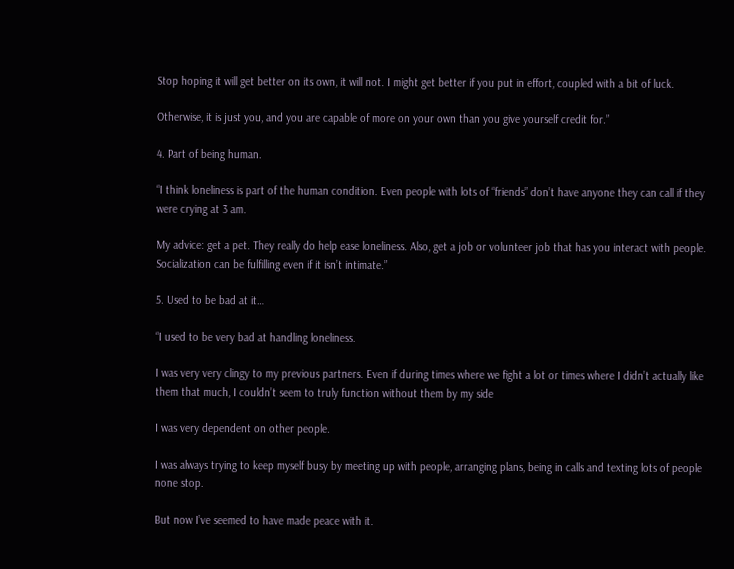Stop hoping it will get better on its own, it will not. I might get better if you put in effort, coupled with a bit of luck.

Otherwise, it is just you, and you are capable of more on your own than you give yourself credit for.”

4. Part of being human.

“I think loneliness is part of the human condition. Even people with lots of “friends” don’t have anyone they can call if they were crying at 3 am.

My advice: get a pet. They really do help ease loneliness. Also, get a job or volunteer job that has you interact with people. Socialization can be fulfilling even if it isn’t intimate.”

5. Used to be bad at it…

“I used to be very bad at handling loneliness.

I was very very clingy to my previous partners. Even if during times where we fight a lot or times where I didn’t actually like them that much, I couldn’t seem to truly function without them by my side

I was very dependent on other people.

I was always trying to keep myself busy by meeting up with people, arranging plans, being in calls and texting lots of people none stop.

But now I’ve seemed to have made peace with it.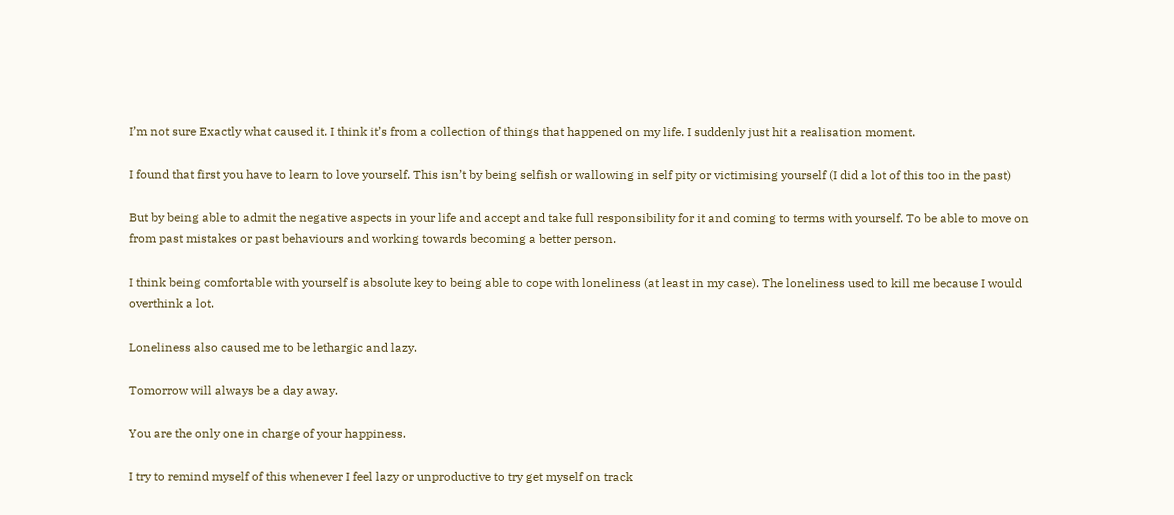I’m not sure Exactly what caused it. I think it’s from a collection of things that happened on my life. I suddenly just hit a realisation moment.

I found that first you have to learn to love yourself. This isn’t by being selfish or wallowing in self pity or victimising yourself (I did a lot of this too in the past)

But by being able to admit the negative aspects in your life and accept and take full responsibility for it and coming to terms with yourself. To be able to move on from past mistakes or past behaviours and working towards becoming a better person.

I think being comfortable with yourself is absolute key to being able to cope with loneliness (at least in my case). The loneliness used to kill me because I would overthink a lot.

Loneliness also caused me to be lethargic and lazy.

Tomorrow will always be a day away.

You are the only one in charge of your happiness.

I try to remind myself of this whenever I feel lazy or unproductive to try get myself on track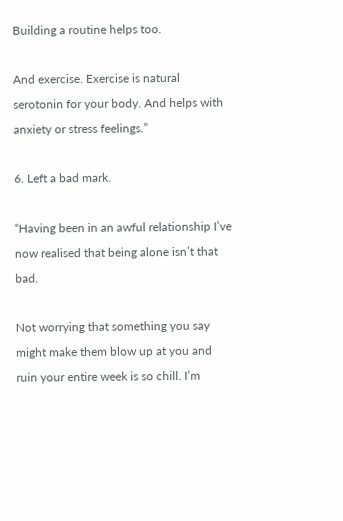Building a routine helps too.

And exercise. Exercise is natural serotonin for your body. And helps with anxiety or stress feelings.”

6. Left a bad mark.

“Having been in an awful relationship I’ve now realised that being alone isn’t that bad.

Not worrying that something you say might make them blow up at you and ruin your entire week is so chill. I’m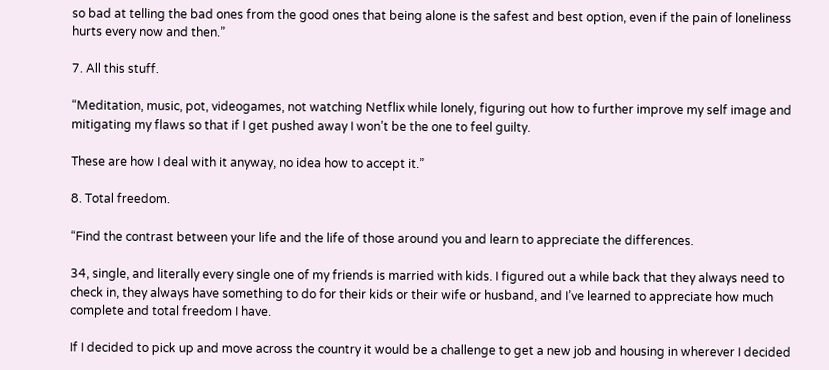so bad at telling the bad ones from the good ones that being alone is the safest and best option, even if the pain of loneliness hurts every now and then.”

7. All this stuff.

“Meditation, music, pot, videogames, not watching Netflix while lonely, figuring out how to further improve my self image and mitigating my flaws so that if I get pushed away I won’t be the one to feel guilty.

These are how I deal with it anyway, no idea how to accept it.”

8. Total freedom.

“Find the contrast between your life and the life of those around you and learn to appreciate the differences.

34, single, and literally every single one of my friends is married with kids. I figured out a while back that they always need to check in, they always have something to do for their kids or their wife or husband, and I’ve learned to appreciate how much complete and total freedom I have.

If I decided to pick up and move across the country it would be a challenge to get a new job and housing in wherever I decided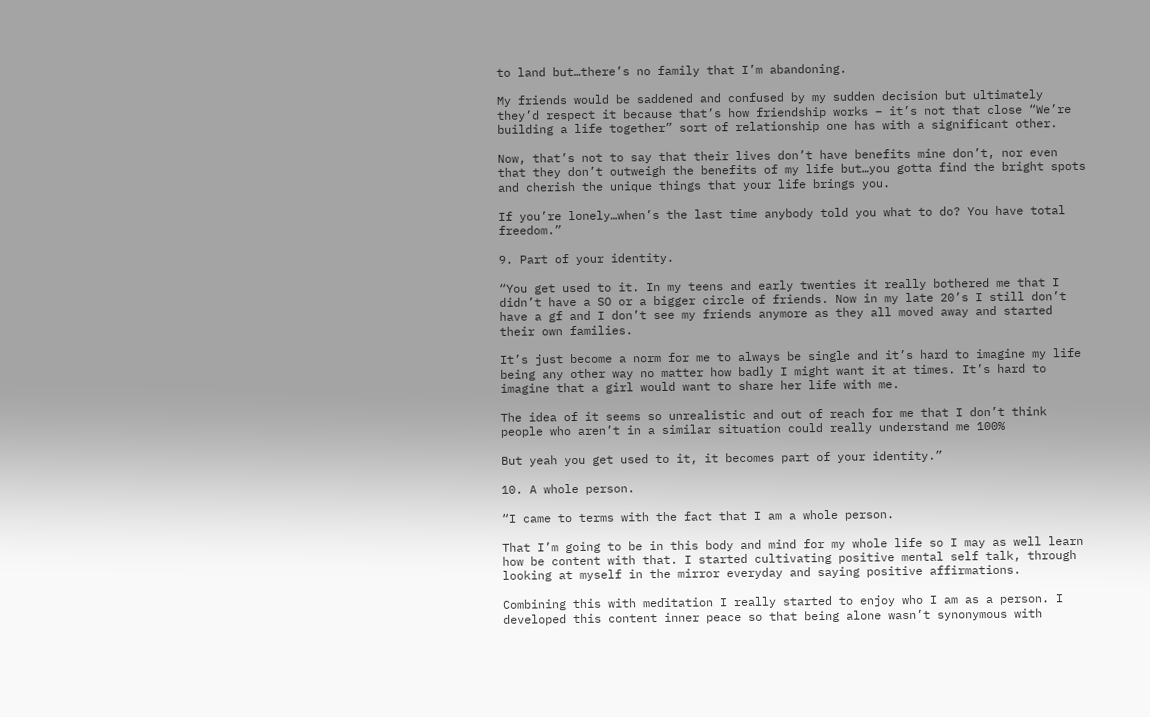to land but…there’s no family that I’m abandoning.

My friends would be saddened and confused by my sudden decision but ultimately they’d respect it because that’s how friendship works – it’s not that close “We’re building a life together” sort of relationship one has with a significant other.

Now, that’s not to say that their lives don’t have benefits mine don’t, nor even that they don’t outweigh the benefits of my life but…you gotta find the bright spots and cherish the unique things that your life brings you.

If you’re lonely…when’s the last time anybody told you what to do? You have total freedom.”

9. Part of your identity.

“You get used to it. In my teens and early twenties it really bothered me that I didn’t have a SO or a bigger circle of friends. Now in my late 20’s I still don’t have a gf and I don’t see my friends anymore as they all moved away and started their own families.

It’s just become a norm for me to always be single and it’s hard to imagine my life being any other way no matter how badly I might want it at times. It’s hard to imagine that a girl would want to share her life with me.

The idea of it seems so unrealistic and out of reach for me that I don’t think people who aren’t in a similar situation could really understand me 100%

But yeah you get used to it, it becomes part of your identity.”

10. A whole person.

“I came to terms with the fact that I am a whole person.

That I’m going to be in this body and mind for my whole life so I may as well learn how be content with that. I started cultivating positive mental self talk, through looking at myself in the mirror everyday and saying positive affirmations.

Combining this with meditation I really started to enjoy who I am as a person. I developed this content inner peace so that being alone wasn’t synonymous with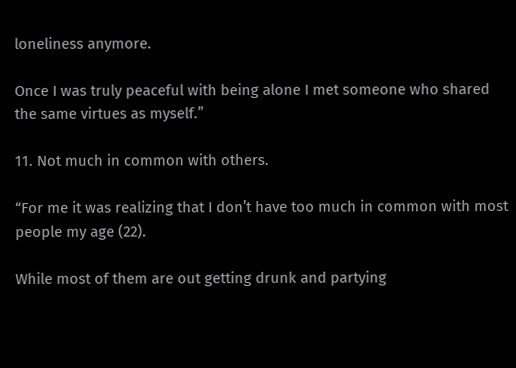loneliness anymore.

Once I was truly peaceful with being alone I met someone who shared the same virtues as myself.”

11. Not much in common with others.

“For me it was realizing that I don’t have too much in common with most people my age (22).

While most of them are out getting drunk and partying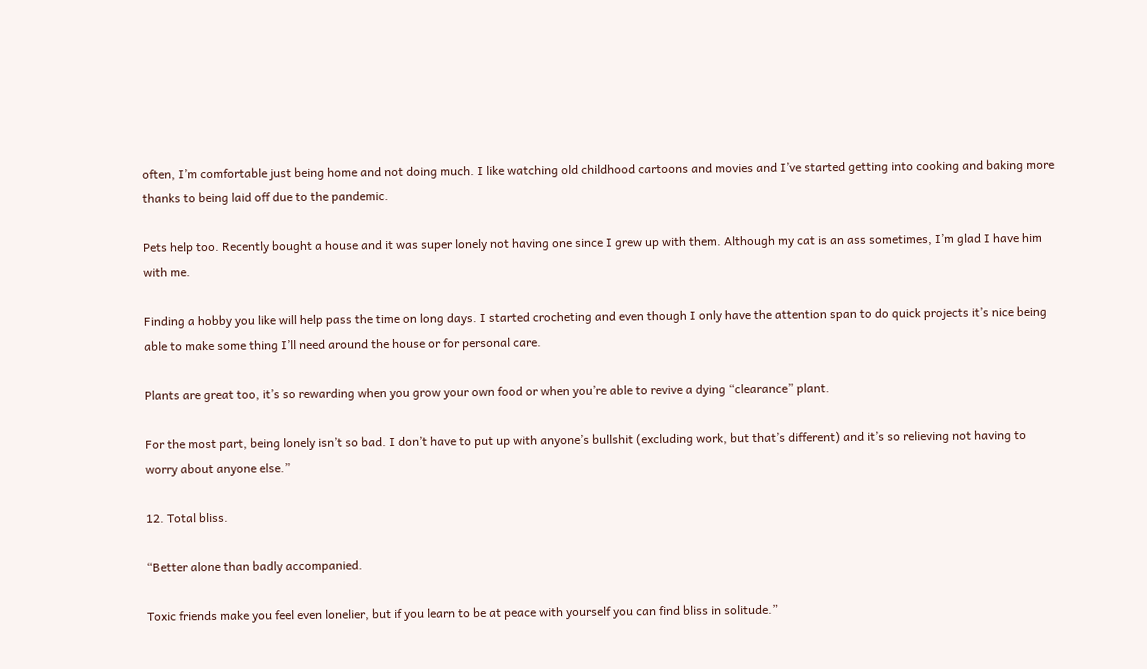often, I’m comfortable just being home and not doing much. I like watching old childhood cartoons and movies and I’ve started getting into cooking and baking more thanks to being laid off due to the pandemic.

Pets help too. Recently bought a house and it was super lonely not having one since I grew up with them. Although my cat is an ass sometimes, I’m glad I have him with me.

Finding a hobby you like will help pass the time on long days. I started crocheting and even though I only have the attention span to do quick projects it’s nice being able to make some thing I’ll need around the house or for personal care.

Plants are great too, it’s so rewarding when you grow your own food or when you’re able to revive a dying “clearance” plant.

For the most part, being lonely isn’t so bad. I don’t have to put up with anyone’s bullshit (excluding work, but that’s different) and it’s so relieving not having to worry about anyone else.”

12. Total bliss.

“Better alone than badly accompanied.

Toxic friends make you feel even lonelier, but if you learn to be at peace with yourself you can find bliss in solitude.”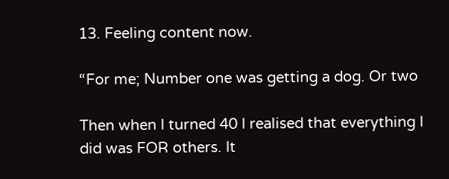13. Feeling content now.

“For me; Number one was getting a dog. Or two

Then when I turned 40 I realised that everything I did was FOR others. It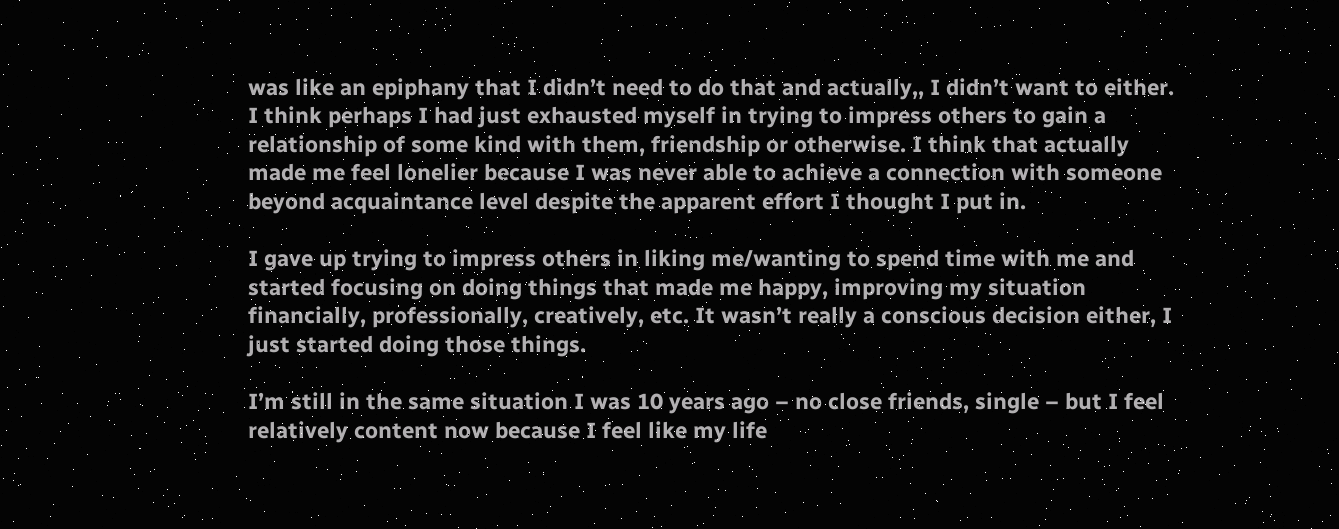was like an epiphany that I didn’t need to do that and actually,, I didn’t want to either.
I think perhaps I had just exhausted myself in trying to impress others to gain a relationship of some kind with them, friendship or otherwise. I think that actually made me feel lonelier because I was never able to achieve a connection with someone beyond acquaintance level despite the apparent effort I thought I put in.

I gave up trying to impress others in liking me/wanting to spend time with me and started focusing on doing things that made me happy, improving my situation financially, professionally, creatively, etc. It wasn’t really a conscious decision either, I just started doing those things.

I’m still in the same situation I was 10 years ago – no close friends, single – but I feel relatively content now because I feel like my life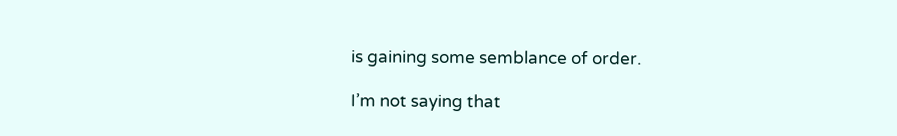is gaining some semblance of order.

I’m not saying that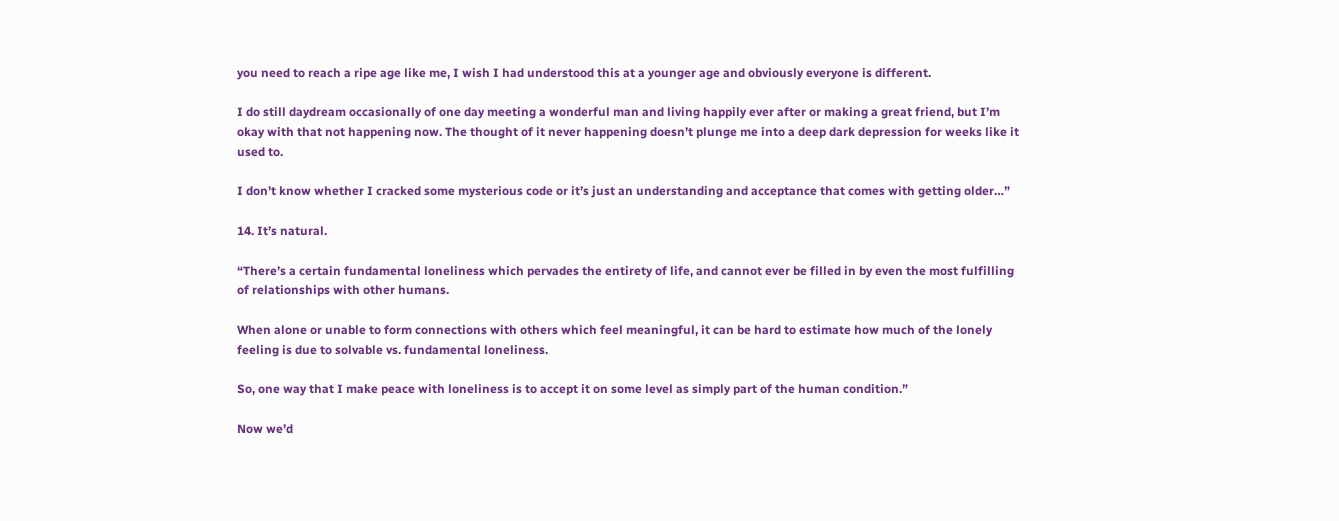you need to reach a ripe age like me, I wish I had understood this at a younger age and obviously everyone is different.

I do still daydream occasionally of one day meeting a wonderful man and living happily ever after or making a great friend, but I’m okay with that not happening now. The thought of it never happening doesn’t plunge me into a deep dark depression for weeks like it used to.

I don’t know whether I cracked some mysterious code or it’s just an understanding and acceptance that comes with getting older…”

14. It’s natural.

“There’s a certain fundamental loneliness which pervades the entirety of life, and cannot ever be filled in by even the most fulfilling of relationships with other humans.

When alone or unable to form connections with others which feel meaningful, it can be hard to estimate how much of the lonely feeling is due to solvable vs. fundamental loneliness.

So, one way that I make peace with loneliness is to accept it on some level as simply part of the human condition.”

Now we’d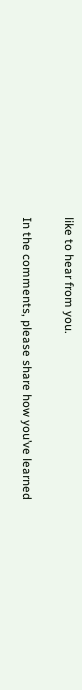like to hear from you.

In the comments, please share how you’ve learned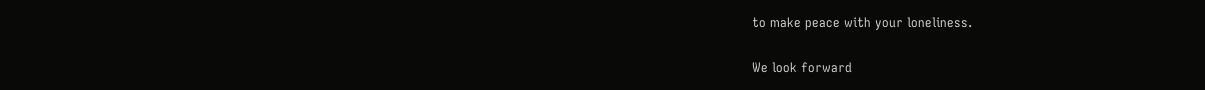to make peace with your loneliness.

We look forward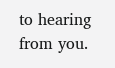to hearing from you.